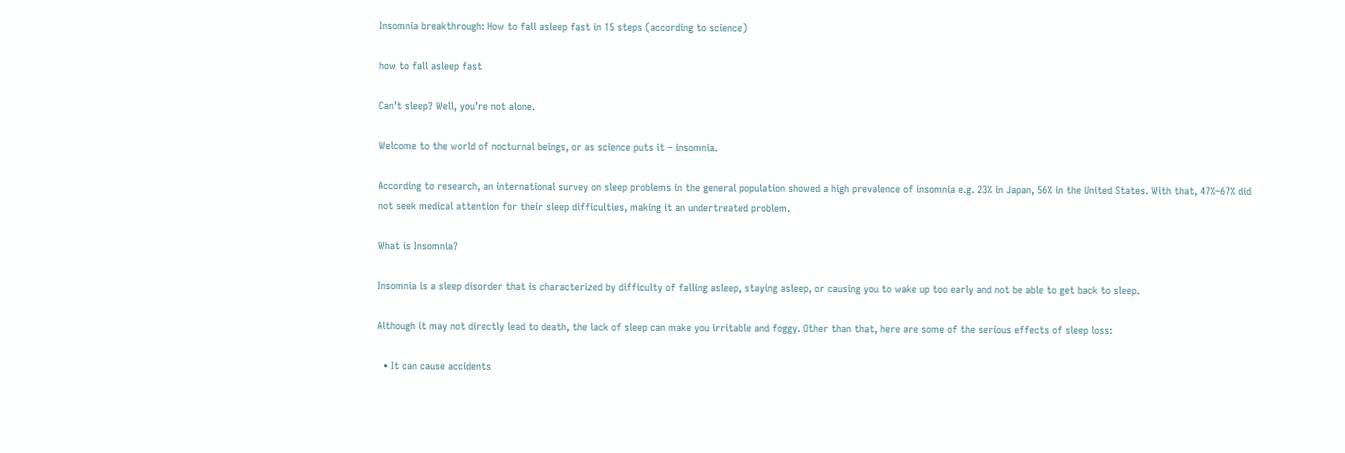Insomnia breakthrough: How to fall asleep fast in 15 steps (according to science)

how to fall asleep fast

Can’t sleep? Well, you’re not alone.

Welcome to the world of nocturnal beings, or as science puts it – insomnia.

According to research, an international survey on sleep problems in the general population showed a high prevalence of insomnia e.g. 23% in Japan, 56% in the United States. With that, 47%–67% did not seek medical attention for their sleep difficulties, making it an undertreated problem.

What is Insomnia?

Insomnia is a sleep disorder that is characterized by difficulty of falling asleep, staying asleep, or causing you to wake up too early and not be able to get back to sleep.

Although it may not directly lead to death, the lack of sleep can make you irritable and foggy. Other than that, here are some of the serious effects of sleep loss:

  • It can cause accidents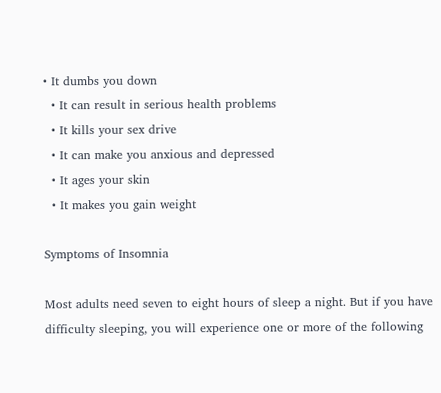• It dumbs you down
  • It can result in serious health problems
  • It kills your sex drive
  • It can make you anxious and depressed
  • It ages your skin
  • It makes you gain weight

Symptoms of Insomnia

Most adults need seven to eight hours of sleep a night. But if you have difficulty sleeping, you will experience one or more of the following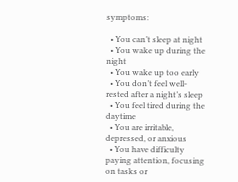symptoms:

  • You can’t sleep at night
  • You wake up during the night
  • You wake up too early
  • You don’t feel well-rested after a night’s sleep
  • You feel tired during the daytime
  • You are irritable, depressed, or anxious
  • You have difficulty paying attention, focusing on tasks or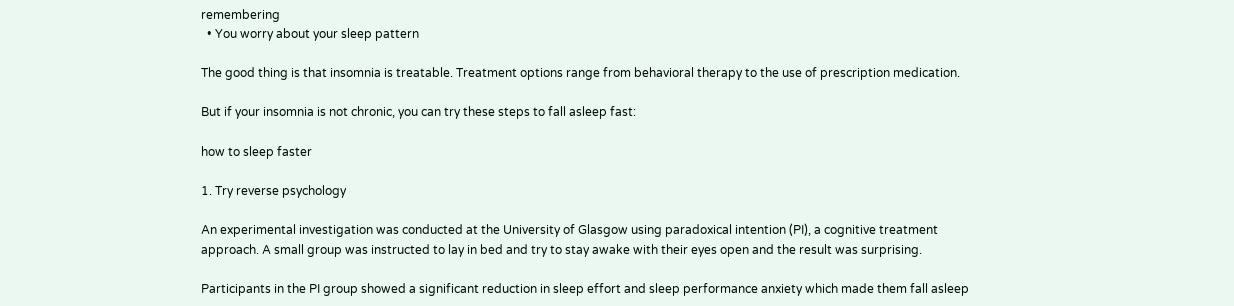remembering
  • You worry about your sleep pattern

The good thing is that insomnia is treatable. Treatment options range from behavioral therapy to the use of prescription medication.

But if your insomnia is not chronic, you can try these steps to fall asleep fast:

how to sleep faster

1. Try reverse psychology

An experimental investigation was conducted at the University of Glasgow using paradoxical intention (PI), a cognitive treatment approach. A small group was instructed to lay in bed and try to stay awake with their eyes open and the result was surprising.

Participants in the PI group showed a significant reduction in sleep effort and sleep performance anxiety which made them fall asleep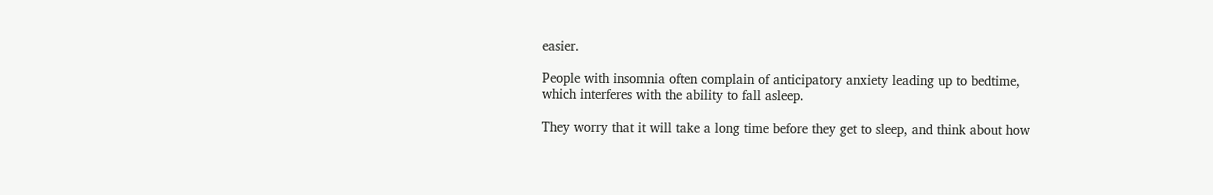easier.

People with insomnia often complain of anticipatory anxiety leading up to bedtime, which interferes with the ability to fall asleep.

They worry that it will take a long time before they get to sleep, and think about how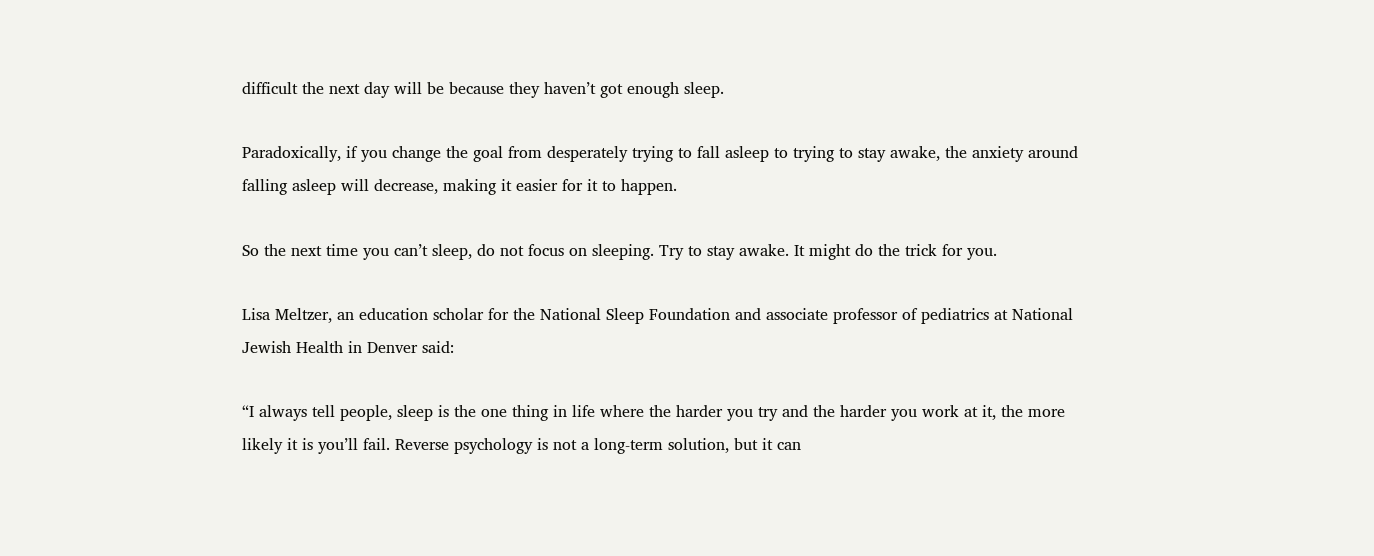difficult the next day will be because they haven’t got enough sleep.

Paradoxically, if you change the goal from desperately trying to fall asleep to trying to stay awake, the anxiety around falling asleep will decrease, making it easier for it to happen.

So the next time you can’t sleep, do not focus on sleeping. Try to stay awake. It might do the trick for you.

Lisa Meltzer, an education scholar for the National Sleep Foundation and associate professor of pediatrics at National Jewish Health in Denver said:

“I always tell people, sleep is the one thing in life where the harder you try and the harder you work at it, the more likely it is you’ll fail. Reverse psychology is not a long-term solution, but it can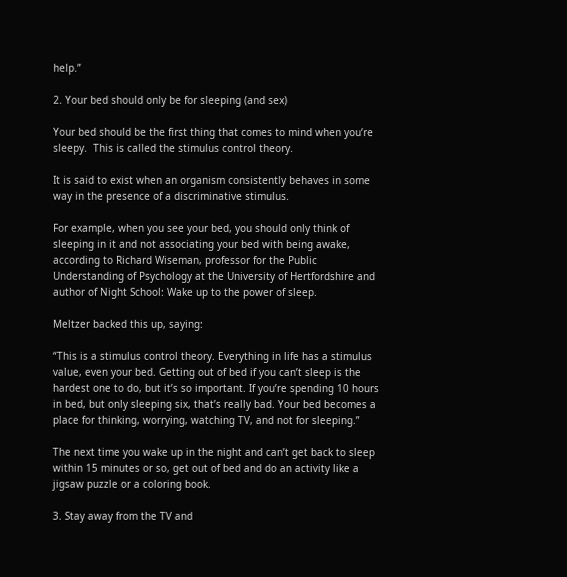help.”

2. Your bed should only be for sleeping (and sex)

Your bed should be the first thing that comes to mind when you’re sleepy.  This is called the stimulus control theory.

It is said to exist when an organism consistently behaves in some way in the presence of a discriminative stimulus.

For example, when you see your bed, you should only think of sleeping in it and not associating your bed with being awake, according to Richard Wiseman, professor for the Public Understanding of Psychology at the University of Hertfordshire and author of Night School: Wake up to the power of sleep.

Meltzer backed this up, saying:

“This is a stimulus control theory. Everything in life has a stimulus value, even your bed. Getting out of bed if you can’t sleep is the hardest one to do, but it’s so important. If you’re spending 10 hours in bed, but only sleeping six, that’s really bad. Your bed becomes a place for thinking, worrying, watching TV, and not for sleeping.”

The next time you wake up in the night and can’t get back to sleep within 15 minutes or so, get out of bed and do an activity like a jigsaw puzzle or a coloring book.

3. Stay away from the TV and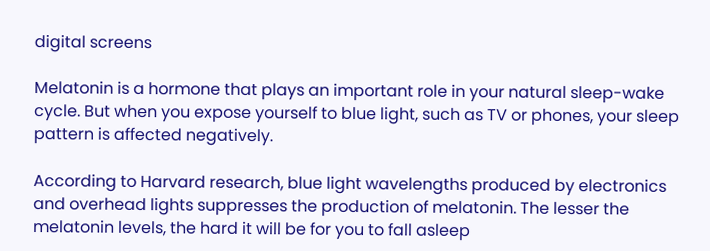digital screens

Melatonin is a hormone that plays an important role in your natural sleep-wake cycle. But when you expose yourself to blue light, such as TV or phones, your sleep pattern is affected negatively.

According to Harvard research, blue light wavelengths produced by electronics and overhead lights suppresses the production of melatonin. The lesser the melatonin levels, the hard it will be for you to fall asleep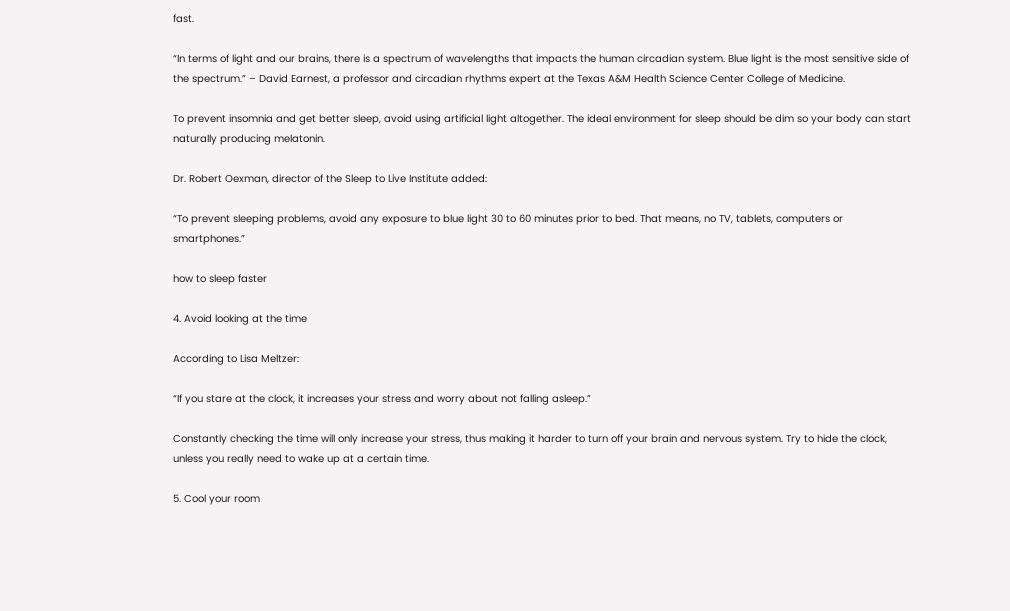fast.

“In terms of light and our brains, there is a spectrum of wavelengths that impacts the human circadian system. Blue light is the most sensitive side of the spectrum.” – David Earnest, a professor and circadian rhythms expert at the Texas A&M Health Science Center College of Medicine.

To prevent insomnia and get better sleep, avoid using artificial light altogether. The ideal environment for sleep should be dim so your body can start naturally producing melatonin.

Dr. Robert Oexman, director of the Sleep to Live Institute added:

“To prevent sleeping problems, avoid any exposure to blue light 30 to 60 minutes prior to bed. That means, no TV, tablets, computers or smartphones.”

how to sleep faster

4. Avoid looking at the time

According to Lisa Meltzer:

“If you stare at the clock, it increases your stress and worry about not falling asleep.”

Constantly checking the time will only increase your stress, thus making it harder to turn off your brain and nervous system. Try to hide the clock, unless you really need to wake up at a certain time.

5. Cool your room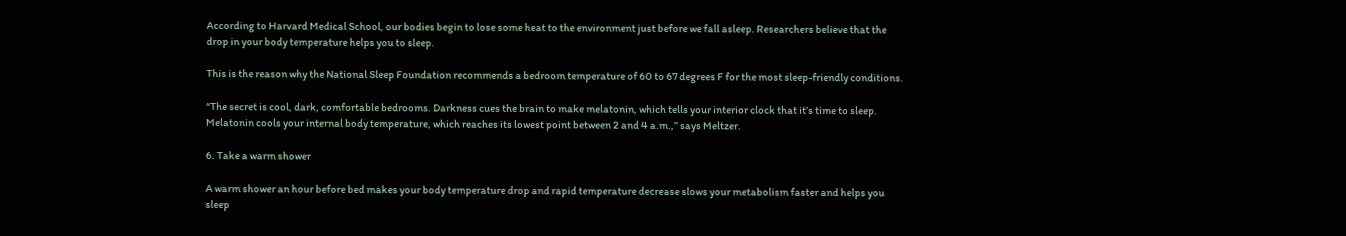According to Harvard Medical School, our bodies begin to lose some heat to the environment just before we fall asleep. Researchers believe that the drop in your body temperature helps you to sleep.

This is the reason why the National Sleep Foundation recommends a bedroom temperature of 60 to 67 degrees F for the most sleep-friendly conditions.

“The secret is cool, dark, comfortable bedrooms. Darkness cues the brain to make melatonin, which tells your interior clock that it’s time to sleep. Melatonin cools your internal body temperature, which reaches its lowest point between 2 and 4 a.m.,” says Meltzer.

6. Take a warm shower

A warm shower an hour before bed makes your body temperature drop and rapid temperature decrease slows your metabolism faster and helps you sleep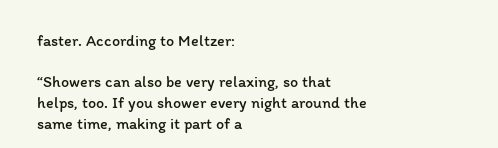faster. According to Meltzer:

“Showers can also be very relaxing, so that helps, too. If you shower every night around the same time, making it part of a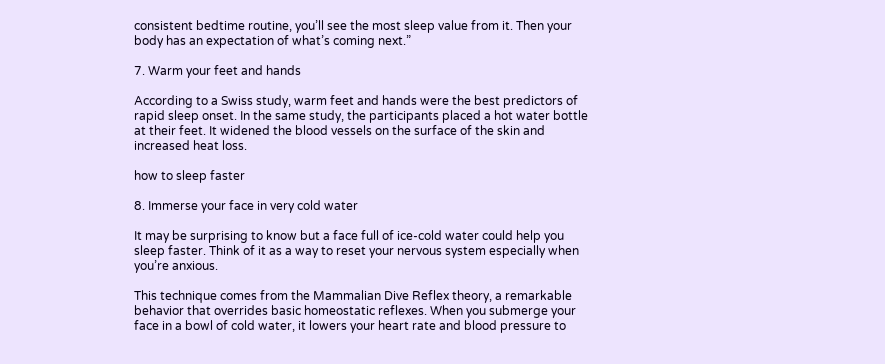consistent bedtime routine, you’ll see the most sleep value from it. Then your body has an expectation of what’s coming next.”

7. Warm your feet and hands

According to a Swiss study, warm feet and hands were the best predictors of rapid sleep onset. In the same study, the participants placed a hot water bottle at their feet. It widened the blood vessels on the surface of the skin and increased heat loss.

how to sleep faster

8. Immerse your face in very cold water

It may be surprising to know but a face full of ice-cold water could help you sleep faster. Think of it as a way to reset your nervous system especially when you’re anxious.

This technique comes from the Mammalian Dive Reflex theory, a remarkable behavior that overrides basic homeostatic reflexes. When you submerge your face in a bowl of cold water, it lowers your heart rate and blood pressure to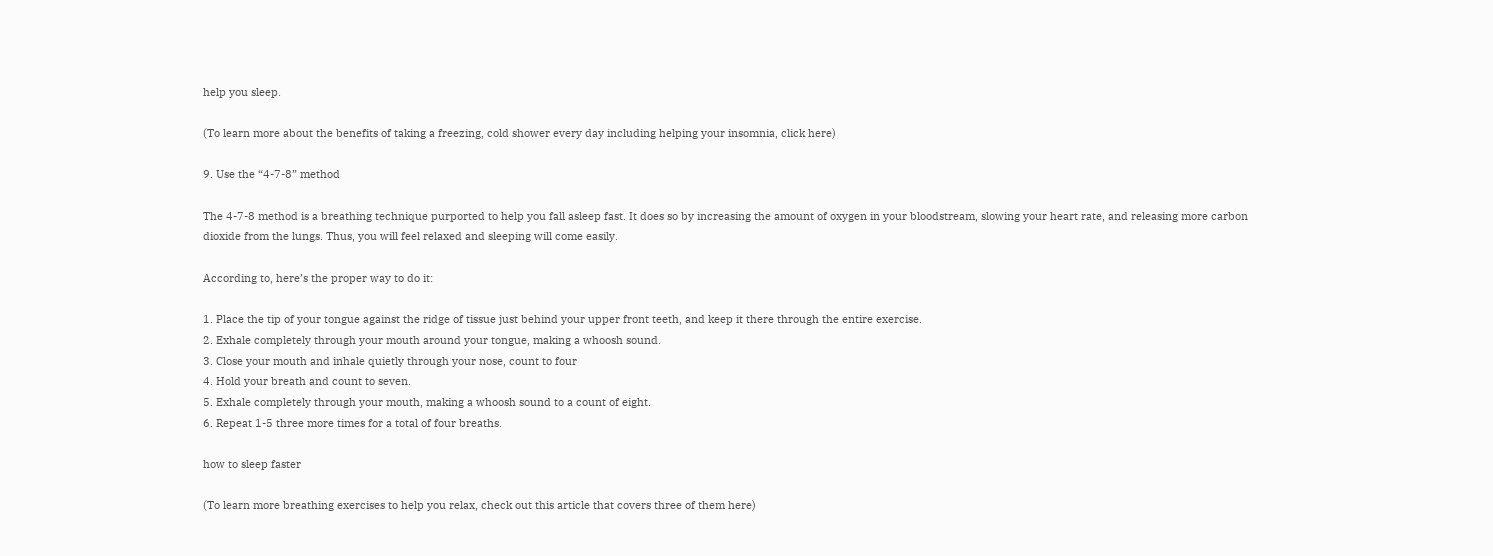help you sleep.

(To learn more about the benefits of taking a freezing, cold shower every day including helping your insomnia, click here)

9. Use the “4-7-8” method

The 4-7-8 method is a breathing technique purported to help you fall asleep fast. It does so by increasing the amount of oxygen in your bloodstream, slowing your heart rate, and releasing more carbon dioxide from the lungs. Thus, you will feel relaxed and sleeping will come easily.

According to, here’s the proper way to do it:

1. Place the tip of your tongue against the ridge of tissue just behind your upper front teeth, and keep it there through the entire exercise.
2. Exhale completely through your mouth around your tongue, making a whoosh sound.
3. Close your mouth and inhale quietly through your nose, count to four
4. Hold your breath and count to seven.
5. Exhale completely through your mouth, making a whoosh sound to a count of eight.
6. Repeat 1-5 three more times for a total of four breaths.

how to sleep faster

(To learn more breathing exercises to help you relax, check out this article that covers three of them here)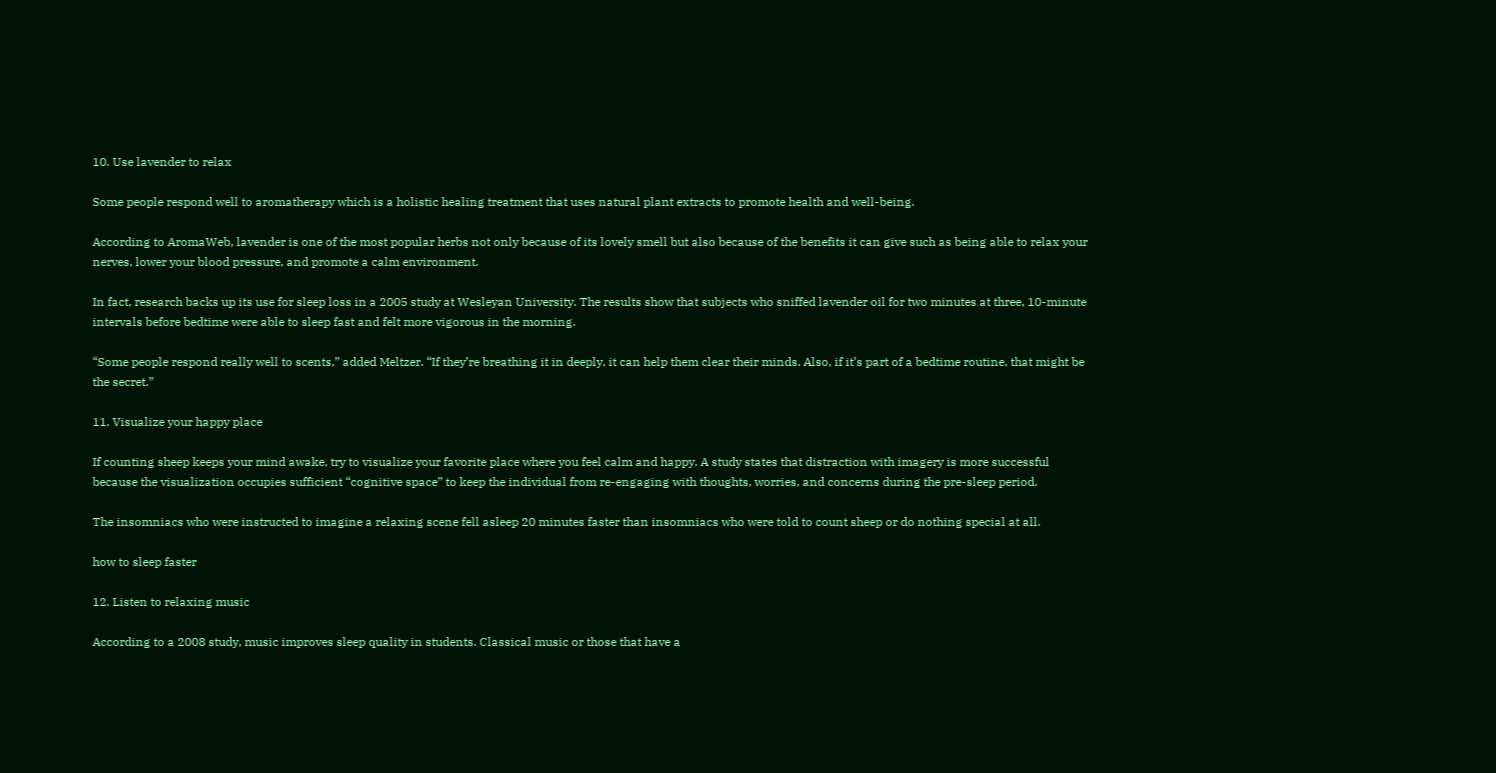10. Use lavender to relax

Some people respond well to aromatherapy which is a holistic healing treatment that uses natural plant extracts to promote health and well-being.

According to AromaWeb, lavender is one of the most popular herbs not only because of its lovely smell but also because of the benefits it can give such as being able to relax your nerves, lower your blood pressure, and promote a calm environment.

In fact, research backs up its use for sleep loss in a 2005 study at Wesleyan University. The results show that subjects who sniffed lavender oil for two minutes at three, 10-minute intervals before bedtime were able to sleep fast and felt more vigorous in the morning.

“Some people respond really well to scents,” added Meltzer. “If they’re breathing it in deeply, it can help them clear their minds. Also, if it’s part of a bedtime routine, that might be the secret.”

11. Visualize your happy place

If counting sheep keeps your mind awake, try to visualize your favorite place where you feel calm and happy. A study states that distraction with imagery is more successful because the visualization occupies sufficient “cognitive space” to keep the individual from re-engaging with thoughts, worries, and concerns during the pre-sleep period.

The insomniacs who were instructed to imagine a relaxing scene fell asleep 20 minutes faster than insomniacs who were told to count sheep or do nothing special at all.

how to sleep faster

12. Listen to relaxing music

According to a 2008 study, music improves sleep quality in students. Classical music or those that have a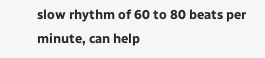slow rhythm of 60 to 80 beats per minute, can help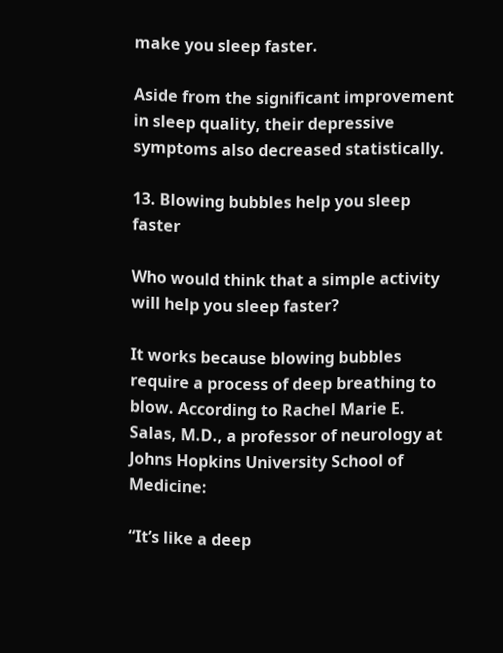make you sleep faster.

Aside from the significant improvement in sleep quality, their depressive symptoms also decreased statistically.

13. Blowing bubbles help you sleep faster

Who would think that a simple activity will help you sleep faster?

It works because blowing bubbles require a process of deep breathing to blow. According to Rachel Marie E. Salas, M.D., a professor of neurology at Johns Hopkins University School of Medicine:

“It’s like a deep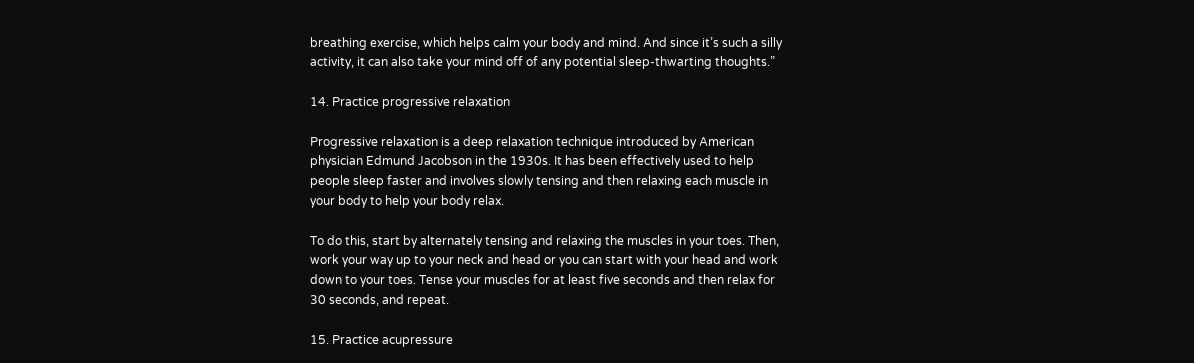breathing exercise, which helps calm your body and mind. And since it’s such a silly activity, it can also take your mind off of any potential sleep-thwarting thoughts.”

14. Practice progressive relaxation

Progressive relaxation is a deep relaxation technique introduced by American physician Edmund Jacobson in the 1930s. It has been effectively used to help people sleep faster and involves slowly tensing and then relaxing each muscle in your body to help your body relax.

To do this, start by alternately tensing and relaxing the muscles in your toes. Then, work your way up to your neck and head or you can start with your head and work down to your toes. Tense your muscles for at least five seconds and then relax for 30 seconds, and repeat.

15. Practice acupressure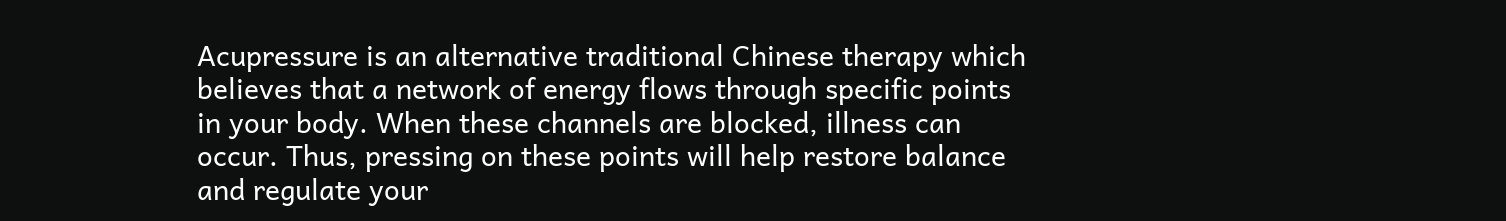Acupressure is an alternative traditional Chinese therapy which believes that a network of energy flows through specific points in your body. When these channels are blocked, illness can occur. Thus, pressing on these points will help restore balance and regulate your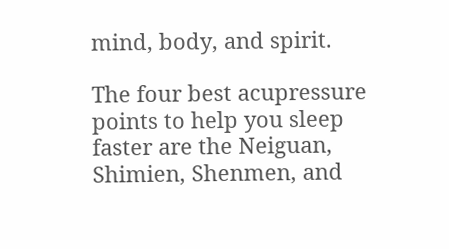mind, body, and spirit.

The four best acupressure points to help you sleep faster are the Neiguan, Shimien, Shenmen, and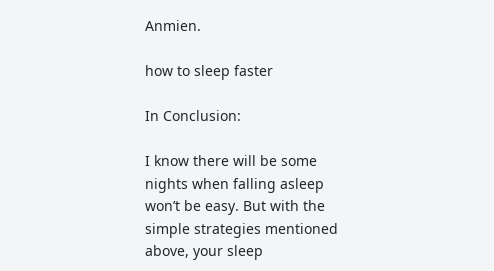Anmien.

how to sleep faster

In Conclusion:

I know there will be some nights when falling asleep won’t be easy. But with the simple strategies mentioned above, your sleep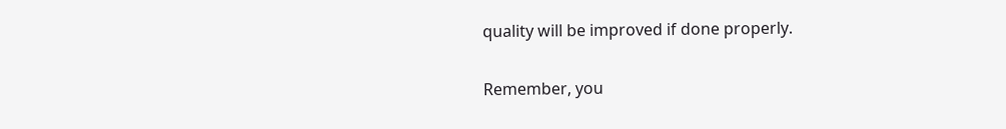quality will be improved if done properly.

Remember, you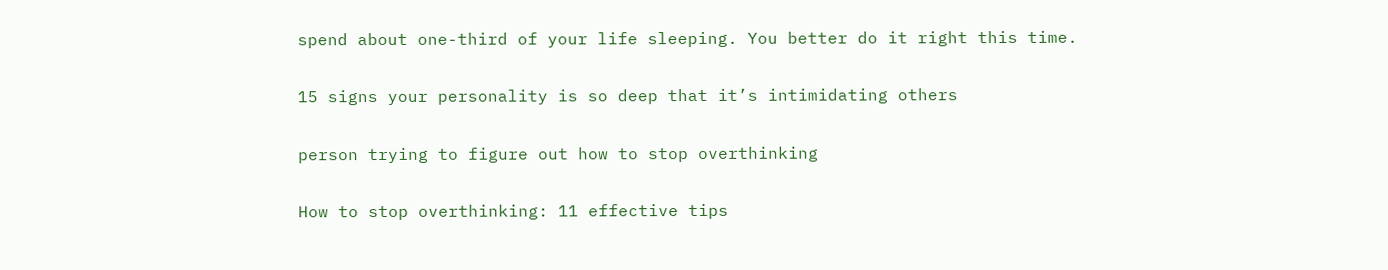spend about one-third of your life sleeping. You better do it right this time.

15 signs your personality is so deep that it’s intimidating others

person trying to figure out how to stop overthinking

How to stop overthinking: 11 effective tips